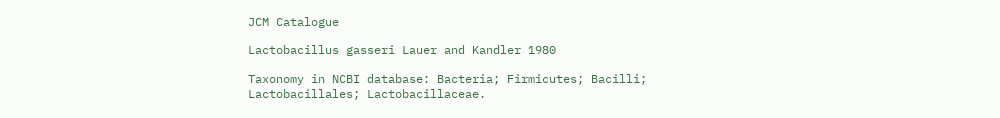JCM Catalogue

Lactobacillus gasseri Lauer and Kandler 1980

Taxonomy in NCBI database: Bacteria; Firmicutes; Bacilli; Lactobacillales; Lactobacillaceae.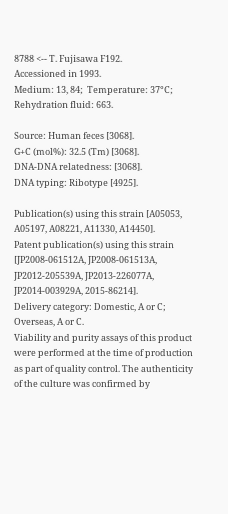8788 <-- T. Fujisawa F192.
Accessioned in 1993.
Medium: 13, 84;  Temperature: 37°C; Rehydration fluid: 663.

Source: Human feces [3068].
G+C (mol%): 32.5 (Tm) [3068].
DNA-DNA relatedness: [3068].
DNA typing: Ribotype [4925].

Publication(s) using this strain [A05053, A05197, A08221, A11330, A14450].
Patent publication(s) using this strain [JP2008-061512A, JP2008-061513A, JP2012-205539A, JP2013-226077A, JP2014-003929A, 2015-86214].
Delivery category: Domestic, A or C; Overseas, A or C.
Viability and purity assays of this product were performed at the time of production as part of quality control. The authenticity of the culture was confirmed by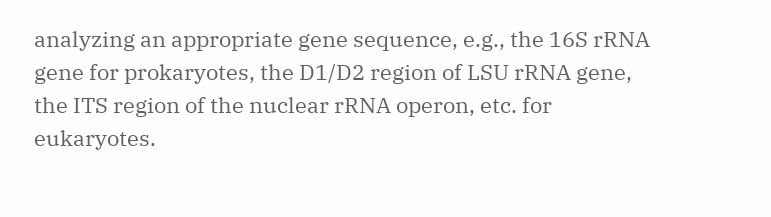analyzing an appropriate gene sequence, e.g., the 16S rRNA gene for prokaryotes, the D1/D2 region of LSU rRNA gene, the ITS region of the nuclear rRNA operon, etc. for eukaryotes.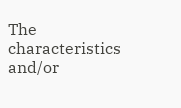The characteristics and/or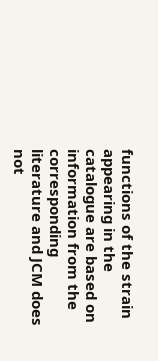functions of the strain appearing in the catalogue are based on information from the corresponding literature and JCM does not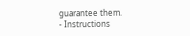guarantee them.
- Instructions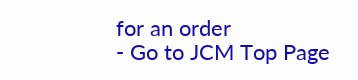for an order
- Go to JCM Top Page